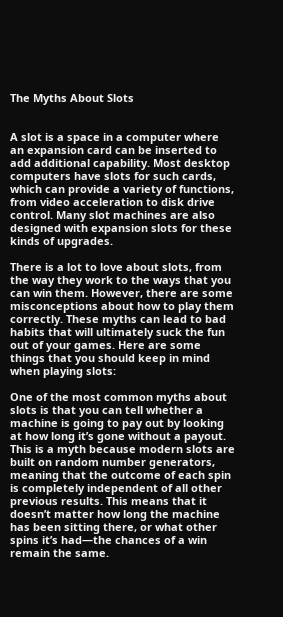The Myths About Slots


A slot is a space in a computer where an expansion card can be inserted to add additional capability. Most desktop computers have slots for such cards, which can provide a variety of functions, from video acceleration to disk drive control. Many slot machines are also designed with expansion slots for these kinds of upgrades.

There is a lot to love about slots, from the way they work to the ways that you can win them. However, there are some misconceptions about how to play them correctly. These myths can lead to bad habits that will ultimately suck the fun out of your games. Here are some things that you should keep in mind when playing slots:

One of the most common myths about slots is that you can tell whether a machine is going to pay out by looking at how long it’s gone without a payout. This is a myth because modern slots are built on random number generators, meaning that the outcome of each spin is completely independent of all other previous results. This means that it doesn’t matter how long the machine has been sitting there, or what other spins it’s had—the chances of a win remain the same.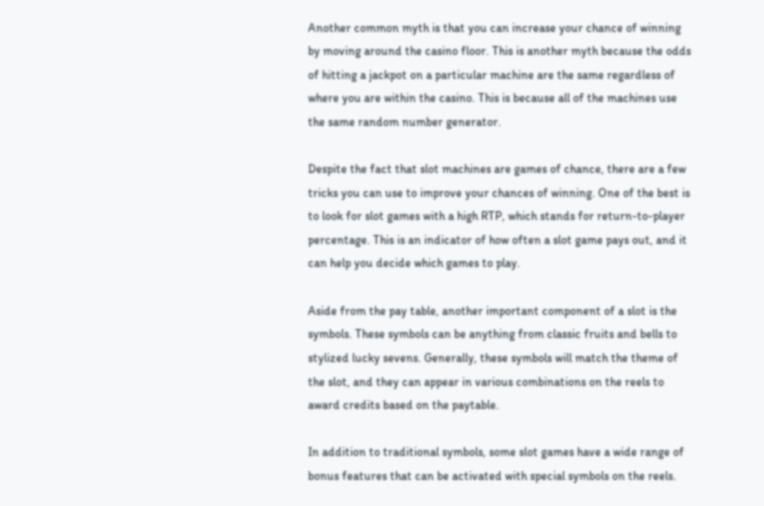Another common myth is that you can increase your chance of winning by moving around the casino floor. This is another myth because the odds of hitting a jackpot on a particular machine are the same regardless of where you are within the casino. This is because all of the machines use the same random number generator.

Despite the fact that slot machines are games of chance, there are a few tricks you can use to improve your chances of winning. One of the best is to look for slot games with a high RTP, which stands for return-to-player percentage. This is an indicator of how often a slot game pays out, and it can help you decide which games to play.

Aside from the pay table, another important component of a slot is the symbols. These symbols can be anything from classic fruits and bells to stylized lucky sevens. Generally, these symbols will match the theme of the slot, and they can appear in various combinations on the reels to award credits based on the paytable.

In addition to traditional symbols, some slot games have a wide range of bonus features that can be activated with special symbols on the reels.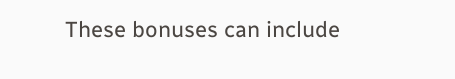These bonuses can include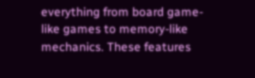everything from board game-like games to memory-like mechanics. These features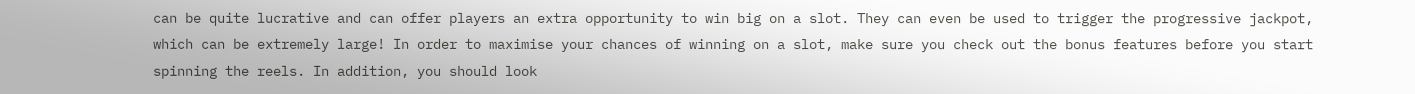can be quite lucrative and can offer players an extra opportunity to win big on a slot. They can even be used to trigger the progressive jackpot, which can be extremely large! In order to maximise your chances of winning on a slot, make sure you check out the bonus features before you start spinning the reels. In addition, you should look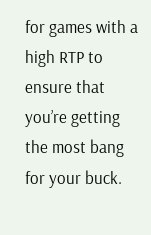for games with a high RTP to ensure that you’re getting the most bang for your buck.